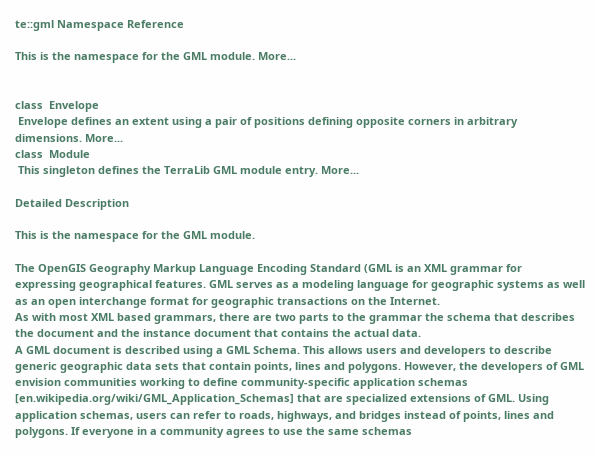te::gml Namespace Reference

This is the namespace for the GML module. More...


class  Envelope
 Envelope defines an extent using a pair of positions defining opposite corners in arbitrary dimensions. More...
class  Module
 This singleton defines the TerraLib GML module entry. More...

Detailed Description

This is the namespace for the GML module.

The OpenGIS Geography Markup Language Encoding Standard (GML is an XML grammar for expressing geographical features. GML serves as a modeling language for geographic systems as well as an open interchange format for geographic transactions on the Internet.
As with most XML based grammars, there are two parts to the grammar the schema that describes the document and the instance document that contains the actual data.
A GML document is described using a GML Schema. This allows users and developers to describe generic geographic data sets that contain points, lines and polygons. However, the developers of GML envision communities working to define community-specific application schemas [en.wikipedia.org/wiki/GML_Application_Schemas] that are specialized extensions of GML. Using application schemas, users can refer to roads, highways, and bridges instead of points, lines and polygons. If everyone in a community agrees to use the same schemas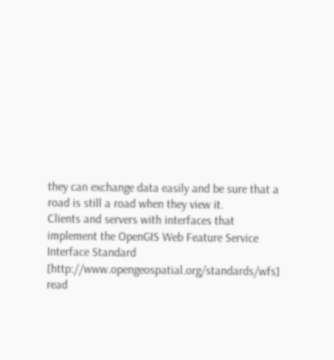they can exchange data easily and be sure that a road is still a road when they view it.
Clients and servers with interfaces that implement the OpenGIS Web Feature Service Interface Standard [http://www.opengeospatial.org/standards/wfs] read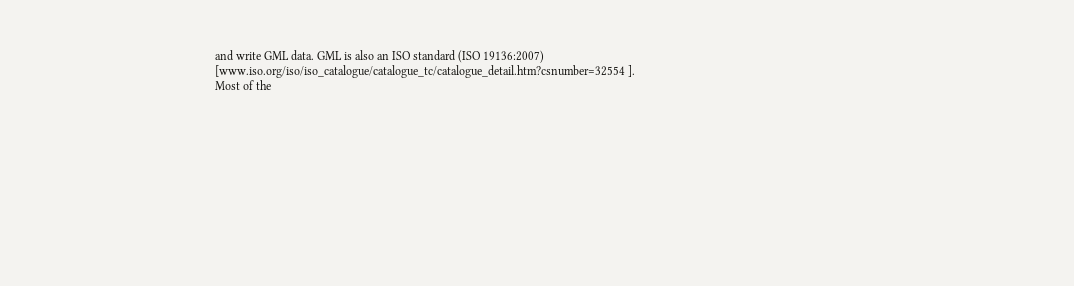and write GML data. GML is also an ISO standard (ISO 19136:2007) [www.iso.org/iso/iso_catalogue/catalogue_tc/catalogue_detail.htm?csnumber=32554 ].
Most of the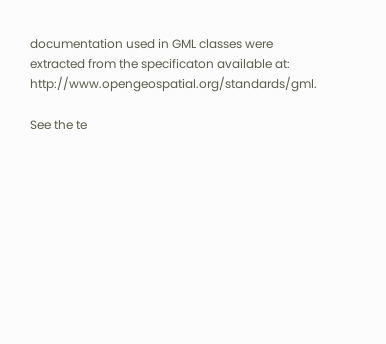documentation used in GML classes were extracted from the specificaton available at: http://www.opengeospatial.org/standards/gml.

See the te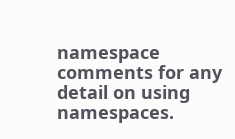namespace comments for any detail on using namespaces.